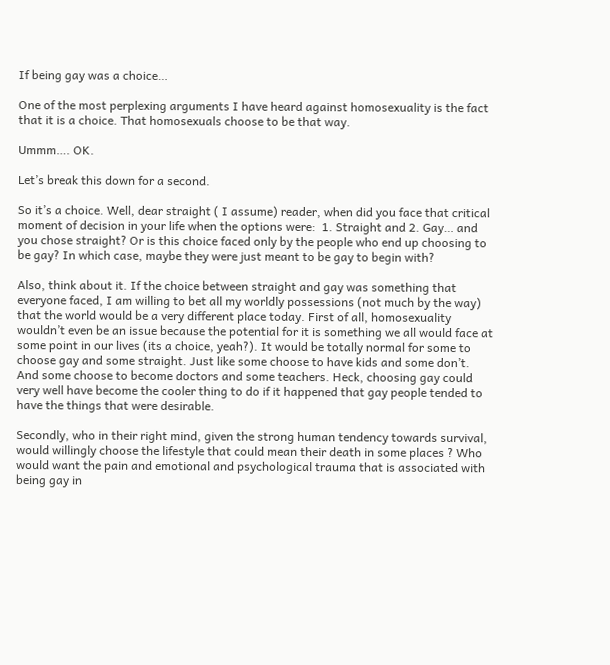If being gay was a choice…

One of the most perplexing arguments I have heard against homosexuality is the fact that it is a choice. That homosexuals choose to be that way.

Ummm…. OK.

Let’s break this down for a second.

So it’s a choice. Well, dear straight ( I assume) reader, when did you face that critical moment of decision in your life when the options were:  1. Straight and 2. Gay… and you chose straight? Or is this choice faced only by the people who end up choosing to be gay? In which case, maybe they were just meant to be gay to begin with?

Also, think about it. If the choice between straight and gay was something that everyone faced, I am willing to bet all my worldly possessions (not much by the way) that the world would be a very different place today. First of all, homosexuality wouldn’t even be an issue because the potential for it is something we all would face at some point in our lives (its a choice, yeah?). It would be totally normal for some to choose gay and some straight. Just like some choose to have kids and some don’t. And some choose to become doctors and some teachers. Heck, choosing gay could very well have become the cooler thing to do if it happened that gay people tended to have the things that were desirable.

Secondly, who in their right mind, given the strong human tendency towards survival, would willingly choose the lifestyle that could mean their death in some places ? Who would want the pain and emotional and psychological trauma that is associated with being gay in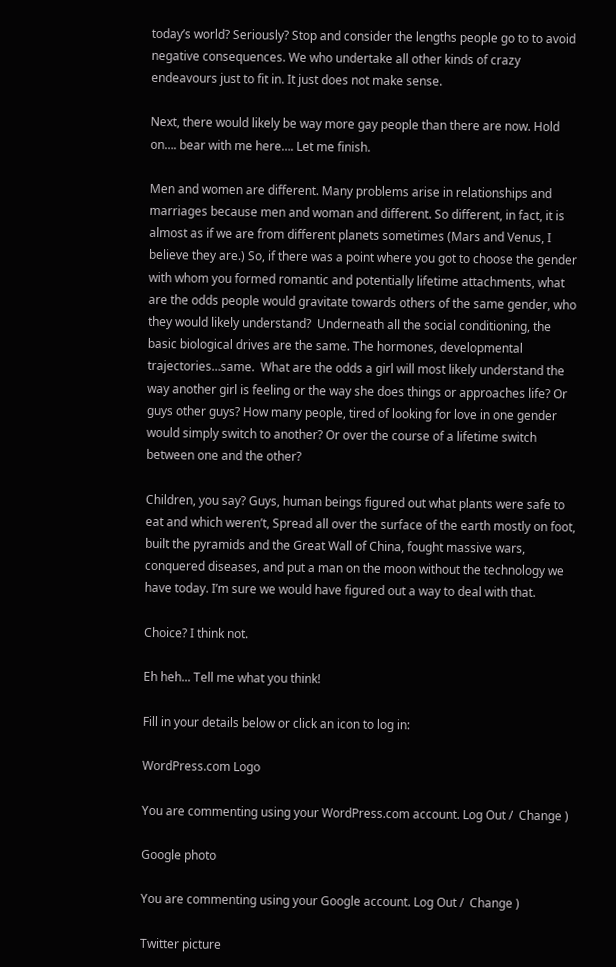today’s world? Seriously? Stop and consider the lengths people go to to avoid negative consequences. We who undertake all other kinds of crazy endeavours just to fit in. It just does not make sense.

Next, there would likely be way more gay people than there are now. Hold on…. bear with me here…. Let me finish.

Men and women are different. Many problems arise in relationships and marriages because men and woman and different. So different, in fact, it is almost as if we are from different planets sometimes (Mars and Venus, I believe they are.) So, if there was a point where you got to choose the gender with whom you formed romantic and potentially lifetime attachments, what are the odds people would gravitate towards others of the same gender, who they would likely understand?  Underneath all the social conditioning, the basic biological drives are the same. The hormones, developmental trajectories…same.  What are the odds a girl will most likely understand the way another girl is feeling or the way she does things or approaches life? Or guys other guys? How many people, tired of looking for love in one gender would simply switch to another? Or over the course of a lifetime switch between one and the other?

Children, you say? Guys, human beings figured out what plants were safe to eat and which weren’t, Spread all over the surface of the earth mostly on foot, built the pyramids and the Great Wall of China, fought massive wars, conquered diseases, and put a man on the moon without the technology we have today. I’m sure we would have figured out a way to deal with that.

Choice? I think not.

Eh heh... Tell me what you think!

Fill in your details below or click an icon to log in:

WordPress.com Logo

You are commenting using your WordPress.com account. Log Out /  Change )

Google photo

You are commenting using your Google account. Log Out /  Change )

Twitter picture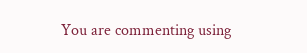You are commenting using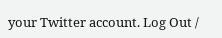your Twitter account. Log Out /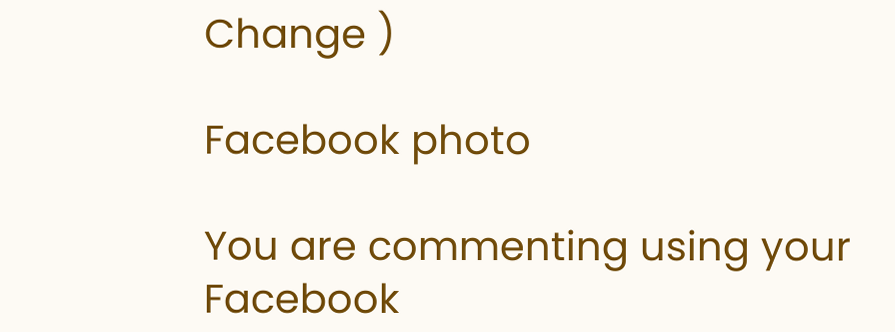Change )

Facebook photo

You are commenting using your Facebook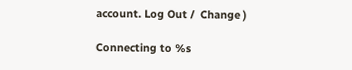account. Log Out /  Change )

Connecting to %s